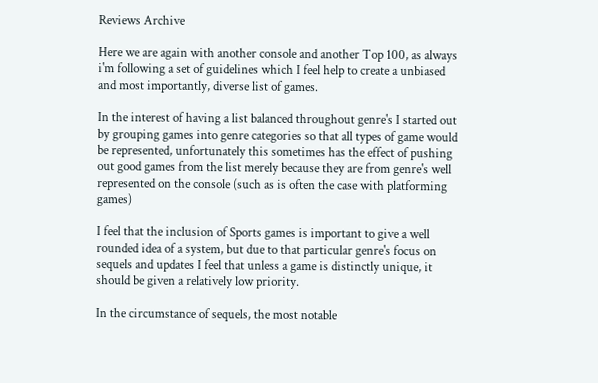Reviews Archive

Here we are again with another console and another Top 100, as always i'm following a set of guidelines which I feel help to create a unbiased and most importantly, diverse list of games.

In the interest of having a list balanced throughout genre's I started out by grouping games into genre categories so that all types of game would be represented, unfortunately this sometimes has the effect of pushing out good games from the list merely because they are from genre's well represented on the console (such as is often the case with platforming games)

I feel that the inclusion of Sports games is important to give a well rounded idea of a system, but due to that particular genre's focus on sequels and updates I feel that unless a game is distinctly unique, it should be given a relatively low priority.

In the circumstance of sequels, the most notable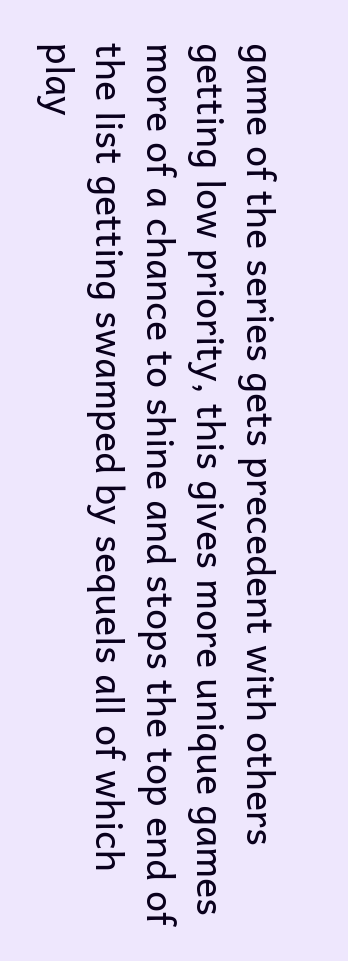game of the series gets precedent with others getting low priority, this gives more unique games more of a chance to shine and stops the top end of the list getting swamped by sequels all of which play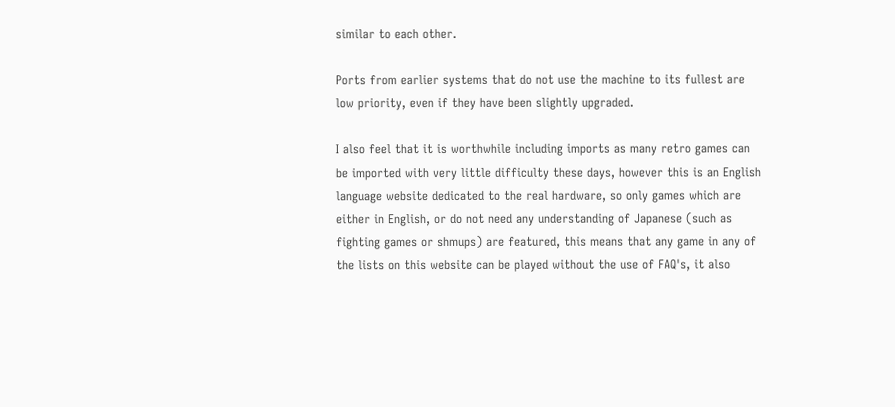similar to each other.

Ports from earlier systems that do not use the machine to its fullest are low priority, even if they have been slightly upgraded.

I also feel that it is worthwhile including imports as many retro games can be imported with very little difficulty these days, however this is an English language website dedicated to the real hardware, so only games which are either in English, or do not need any understanding of Japanese (such as fighting games or shmups) are featured, this means that any game in any of the lists on this website can be played without the use of FAQ's, it also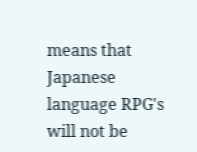means that Japanese language RPG's will not be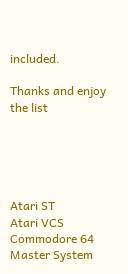included.

Thanks and enjoy the list





Atari ST
Atari VCS
Commodore 64
Master System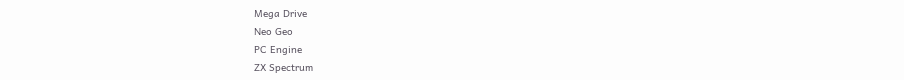Mega Drive
Neo Geo
PC Engine
ZX Spectrum